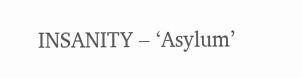INSANITY – ‘Asylum’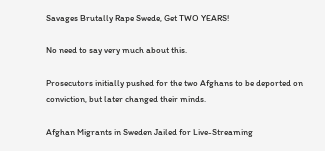Savages Brutally Rape Swede, Get TWO YEARS!

No need to say very much about this.

Prosecutors initially pushed for the two Afghans to be deported on conviction, but later changed their minds.

Afghan Migrants in Sweden Jailed for Live-Streaming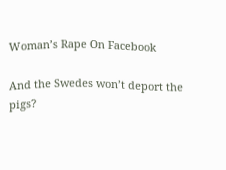Woman’s Rape On Facebook

And the Swedes won’t deport the pigs?